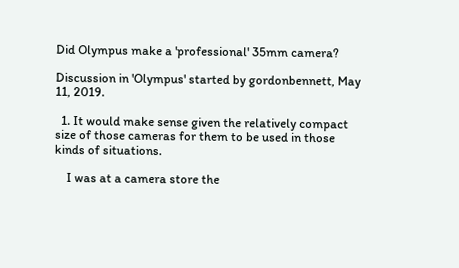Did Olympus make a 'professional' 35mm camera?

Discussion in 'Olympus' started by gordonbennett, May 11, 2019.

  1. It would make sense given the relatively compact size of those cameras for them to be used in those kinds of situations.

    I was at a camera store the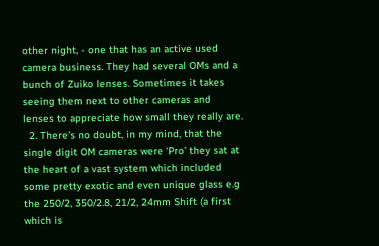other night, - one that has an active used camera business. They had several OMs and a bunch of Zuiko lenses. Sometimes it takes seeing them next to other cameras and lenses to appreciate how small they really are.
  2. There’s no doubt, in my mind, that the single digit OM cameras were ‘Pro’ they sat at the heart of a vast system which included some pretty exotic and even unique glass e.g the 250/2, 350/2.8, 21/2, 24mm Shift (a first which is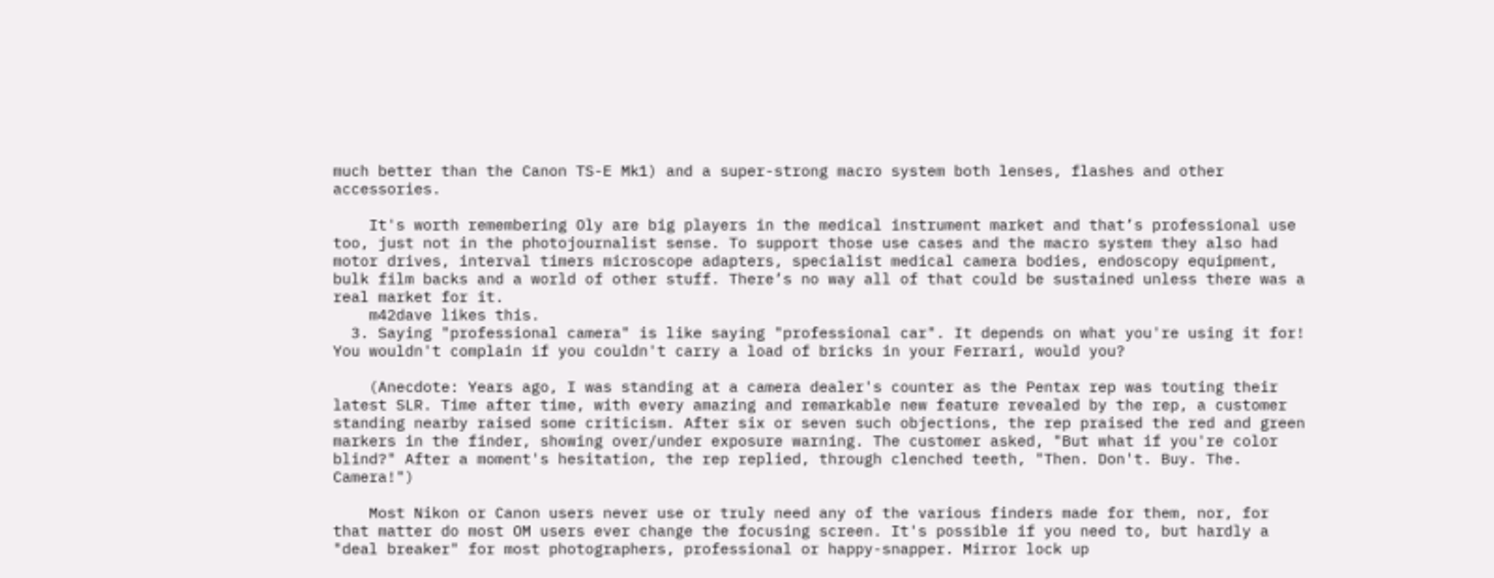much better than the Canon TS-E Mk1) and a super-strong macro system both lenses, flashes and other accessories.

    It's worth remembering Oly are big players in the medical instrument market and that’s professional use too, just not in the photojournalist sense. To support those use cases and the macro system they also had motor drives, interval timers microscope adapters, specialist medical camera bodies, endoscopy equipment, bulk film backs and a world of other stuff. There’s no way all of that could be sustained unless there was a real market for it.
    m42dave likes this.
  3. Saying "professional camera" is like saying "professional car". It depends on what you're using it for! You wouldn't complain if you couldn't carry a load of bricks in your Ferrari, would you?

    (Anecdote: Years ago, I was standing at a camera dealer's counter as the Pentax rep was touting their latest SLR. Time after time, with every amazing and remarkable new feature revealed by the rep, a customer standing nearby raised some criticism. After six or seven such objections, the rep praised the red and green markers in the finder, showing over/under exposure warning. The customer asked, "But what if you're color blind?" After a moment's hesitation, the rep replied, through clenched teeth, "Then. Don't. Buy. The. Camera!")

    Most Nikon or Canon users never use or truly need any of the various finders made for them, nor, for that matter do most OM users ever change the focusing screen. It's possible if you need to, but hardly a "deal breaker" for most photographers, professional or happy-snapper. Mirror lock up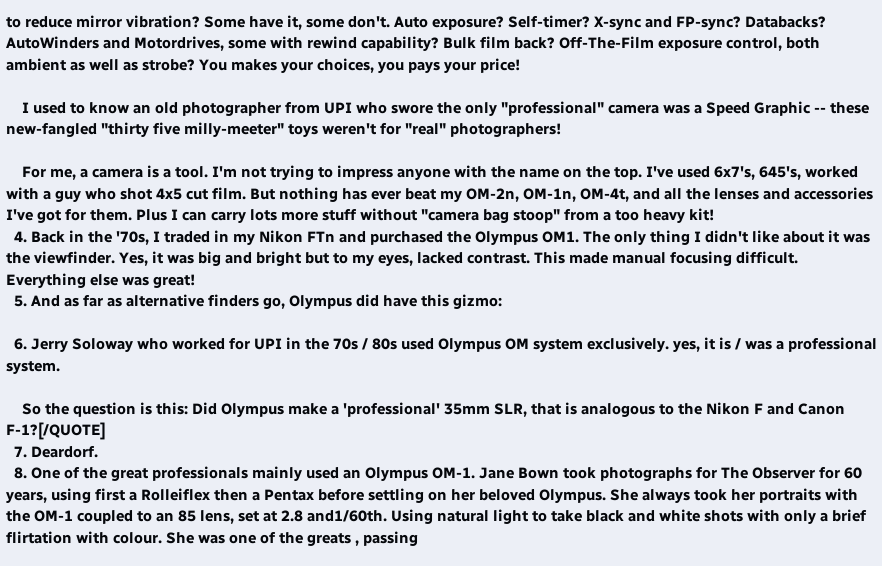to reduce mirror vibration? Some have it, some don't. Auto exposure? Self-timer? X-sync and FP-sync? Databacks? AutoWinders and Motordrives, some with rewind capability? Bulk film back? Off-The-Film exposure control, both ambient as well as strobe? You makes your choices, you pays your price!

    I used to know an old photographer from UPI who swore the only "professional" camera was a Speed Graphic -- these new-fangled "thirty five milly-meeter" toys weren't for "real" photographers!

    For me, a camera is a tool. I'm not trying to impress anyone with the name on the top. I've used 6x7's, 645's, worked with a guy who shot 4x5 cut film. But nothing has ever beat my OM-2n, OM-1n, OM-4t, and all the lenses and accessories I've got for them. Plus I can carry lots more stuff without "camera bag stoop" from a too heavy kit!
  4. Back in the '70s, I traded in my Nikon FTn and purchased the Olympus OM1. The only thing I didn't like about it was the viewfinder. Yes, it was big and bright but to my eyes, lacked contrast. This made manual focusing difficult. Everything else was great!
  5. And as far as alternative finders go, Olympus did have this gizmo:

  6. Jerry Soloway who worked for UPI in the 70s / 80s used Olympus OM system exclusively. yes, it is / was a professional system.

    So the question is this: Did Olympus make a 'professional' 35mm SLR, that is analogous to the Nikon F and Canon F-1?[/QUOTE]
  7. Deardorf.
  8. One of the great professionals mainly used an Olympus OM-1. Jane Bown took photographs for The Observer for 60 years, using first a Rolleiflex then a Pentax before settling on her beloved Olympus. She always took her portraits with the OM-1 coupled to an 85 lens, set at 2.8 and1/60th. Using natural light to take black and white shots with only a brief flirtation with colour. She was one of the greats , passing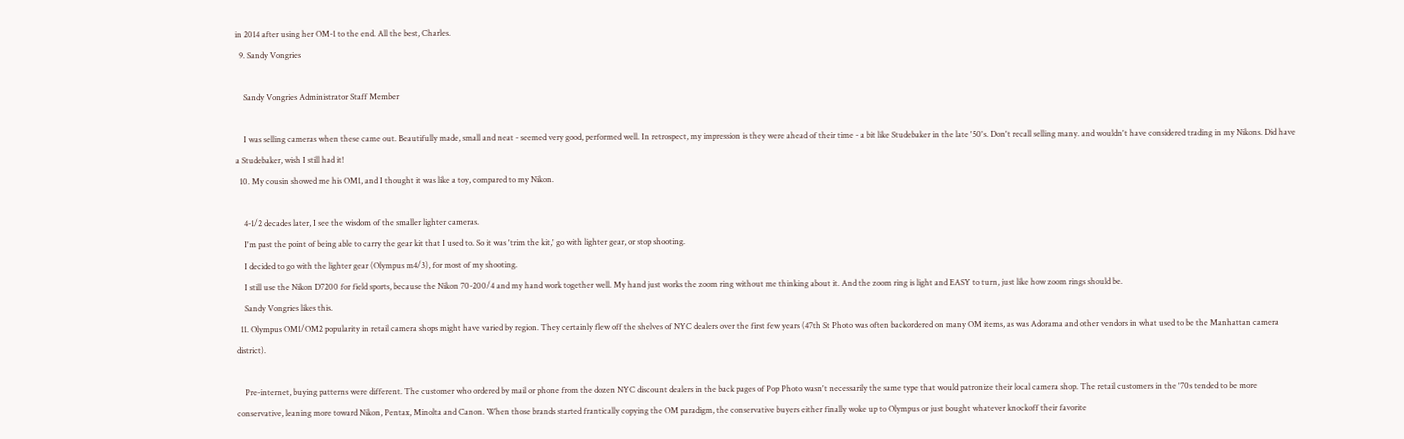in 2014 after using her OM-1 to the end. All the best, Charles.
  9. Sandy Vongries

    Sandy Vongries Administrator Staff Member

    I was selling cameras when these came out. Beautifully made, small and neat - seemed very good, performed well. In retrospect, my impression is they were ahead of their time - a bit like Studebaker in the late '50's. Don't recall selling many. and wouldn't have considered trading in my Nikons. Did have a Studebaker, wish I still had it!
  10. My cousin showed me his OM1, and I thought it was like a toy, compared to my Nikon.

    4-1/2 decades later, I see the wisdom of the smaller lighter cameras.
    I'm past the point of being able to carry the gear kit that I used to. So it was 'trim the kit,' go with lighter gear, or stop shooting.
    I decided to go with the lighter gear (Olympus m4/3), for most of my shooting.
    I still use the Nikon D7200 for field sports, because the Nikon 70-200/4 and my hand work together well. My hand just works the zoom ring without me thinking about it. And the zoom ring is light and EASY to turn, just like how zoom rings should be.
    Sandy Vongries likes this.
  11. Olympus OM1/OM2 popularity in retail camera shops might have varied by region. They certainly flew off the shelves of NYC dealers over the first few years (47th St Photo was often backordered on many OM items, as was Adorama and other vendors in what used to be the Manhattan camera district).

    Pre-internet, buying patterns were different. The customer who ordered by mail or phone from the dozen NYC discount dealers in the back pages of Pop Photo wasn't necessarily the same type that would patronize their local camera shop. The retail customers in the '70s tended to be more conservative, leaning more toward Nikon, Pentax, Minolta and Canon. When those brands started frantically copying the OM paradigm, the conservative buyers either finally woke up to Olympus or just bought whatever knockoff their favorite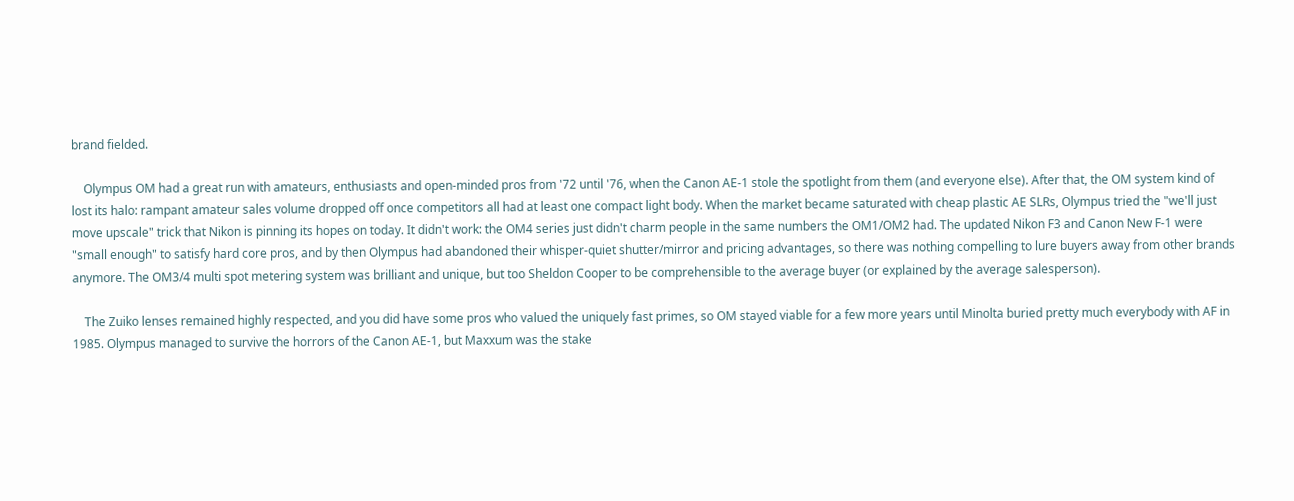brand fielded.

    Olympus OM had a great run with amateurs, enthusiasts and open-minded pros from '72 until '76, when the Canon AE-1 stole the spotlight from them (and everyone else). After that, the OM system kind of lost its halo: rampant amateur sales volume dropped off once competitors all had at least one compact light body. When the market became saturated with cheap plastic AE SLRs, Olympus tried the "we'll just move upscale" trick that Nikon is pinning its hopes on today. It didn't work: the OM4 series just didn't charm people in the same numbers the OM1/OM2 had. The updated Nikon F3 and Canon New F-1 were "small enough" to satisfy hard core pros, and by then Olympus had abandoned their whisper-quiet shutter/mirror and pricing advantages, so there was nothing compelling to lure buyers away from other brands anymore. The OM3/4 multi spot metering system was brilliant and unique, but too Sheldon Cooper to be comprehensible to the average buyer (or explained by the average salesperson).

    The Zuiko lenses remained highly respected, and you did have some pros who valued the uniquely fast primes, so OM stayed viable for a few more years until Minolta buried pretty much everybody with AF in 1985. Olympus managed to survive the horrors of the Canon AE-1, but Maxxum was the stake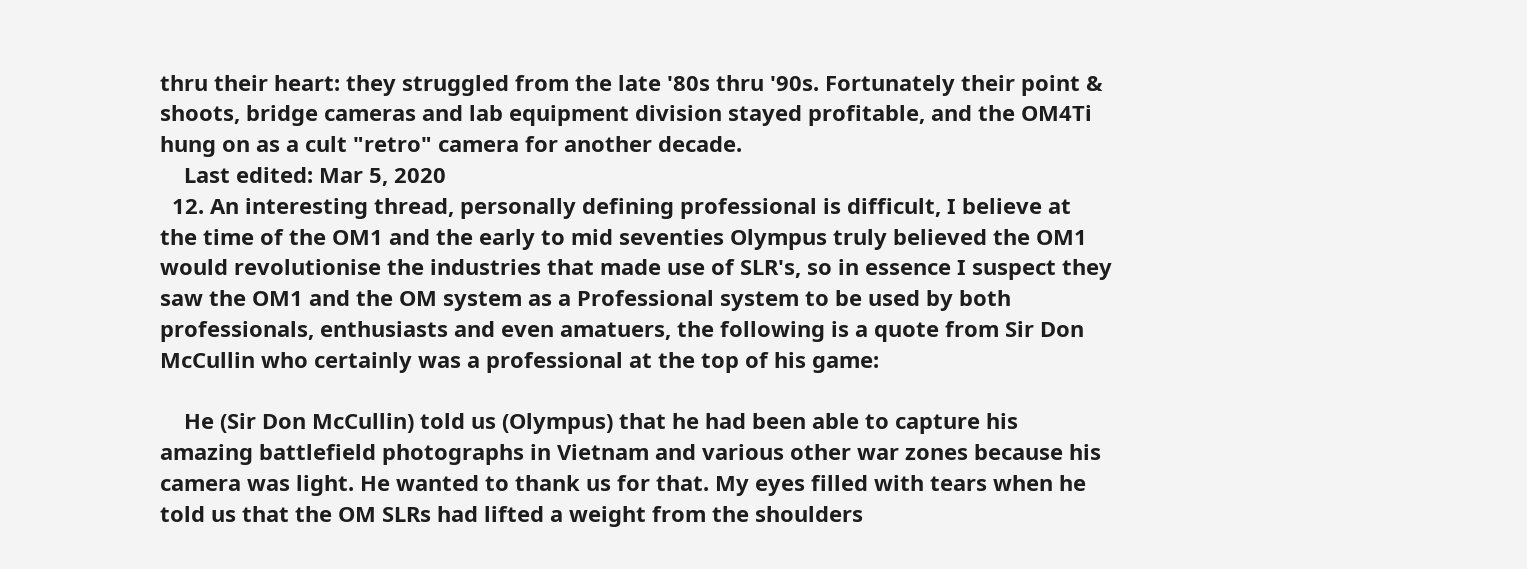thru their heart: they struggled from the late '80s thru '90s. Fortunately their point & shoots, bridge cameras and lab equipment division stayed profitable, and the OM4Ti hung on as a cult "retro" camera for another decade.
    Last edited: Mar 5, 2020
  12. An interesting thread, personally defining professional is difficult, I believe at the time of the OM1 and the early to mid seventies Olympus truly believed the OM1 would revolutionise the industries that made use of SLR's, so in essence I suspect they saw the OM1 and the OM system as a Professional system to be used by both professionals, enthusiasts and even amatuers, the following is a quote from Sir Don McCullin who certainly was a professional at the top of his game:

    He (Sir Don McCullin) told us (Olympus) that he had been able to capture his amazing battlefield photographs in Vietnam and various other war zones because his camera was light. He wanted to thank us for that. My eyes filled with tears when he told us that the OM SLRs had lifted a weight from the shoulders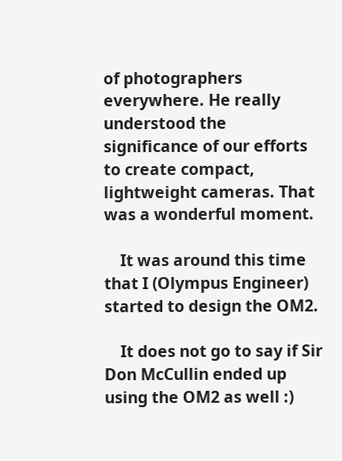of photographers everywhere. He really understood the significance of our efforts to create compact, lightweight cameras. That was a wonderful moment.

    It was around this time that I (Olympus Engineer) started to design the OM2.

    It does not go to say if Sir Don McCullin ended up using the OM2 as well :)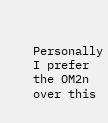Personally I prefer the OM2n over this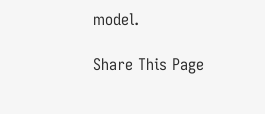model.

Share This Page